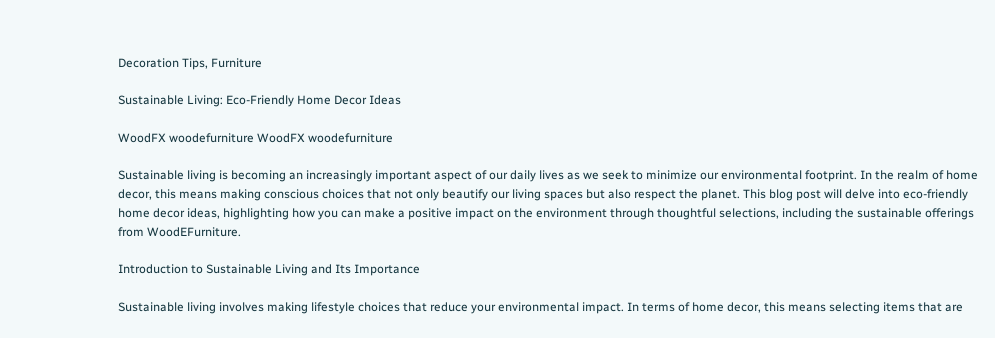Decoration Tips, Furniture

Sustainable Living: Eco-Friendly Home Decor Ideas

WoodFX woodefurniture WoodFX woodefurniture

Sustainable living is becoming an increasingly important aspect of our daily lives as we seek to minimize our environmental footprint. In the realm of home decor, this means making conscious choices that not only beautify our living spaces but also respect the planet. This blog post will delve into eco-friendly home decor ideas, highlighting how you can make a positive impact on the environment through thoughtful selections, including the sustainable offerings from WoodEFurniture.

Introduction to Sustainable Living and Its Importance

Sustainable living involves making lifestyle choices that reduce your environmental impact. In terms of home decor, this means selecting items that are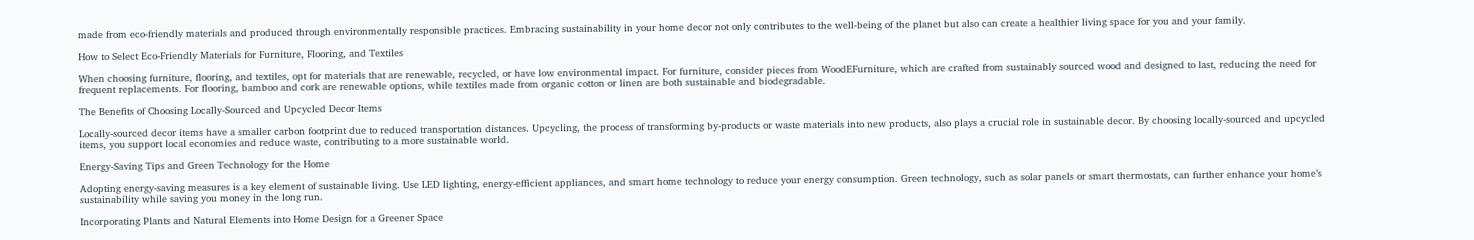made from eco-friendly materials and produced through environmentally responsible practices. Embracing sustainability in your home decor not only contributes to the well-being of the planet but also can create a healthier living space for you and your family.

How to Select Eco-Friendly Materials for Furniture, Flooring, and Textiles

When choosing furniture, flooring, and textiles, opt for materials that are renewable, recycled, or have low environmental impact. For furniture, consider pieces from WoodEFurniture, which are crafted from sustainably sourced wood and designed to last, reducing the need for frequent replacements. For flooring, bamboo and cork are renewable options, while textiles made from organic cotton or linen are both sustainable and biodegradable.

The Benefits of Choosing Locally-Sourced and Upcycled Decor Items

Locally-sourced decor items have a smaller carbon footprint due to reduced transportation distances. Upcycling, the process of transforming by-products or waste materials into new products, also plays a crucial role in sustainable decor. By choosing locally-sourced and upcycled items, you support local economies and reduce waste, contributing to a more sustainable world.

Energy-Saving Tips and Green Technology for the Home

Adopting energy-saving measures is a key element of sustainable living. Use LED lighting, energy-efficient appliances, and smart home technology to reduce your energy consumption. Green technology, such as solar panels or smart thermostats, can further enhance your home’s sustainability while saving you money in the long run.

Incorporating Plants and Natural Elements into Home Design for a Greener Space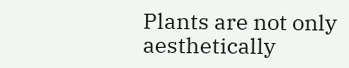Plants are not only aesthetically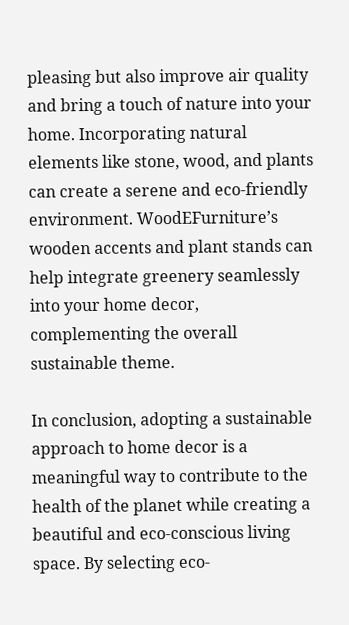pleasing but also improve air quality and bring a touch of nature into your home. Incorporating natural elements like stone, wood, and plants can create a serene and eco-friendly environment. WoodEFurniture’s wooden accents and plant stands can help integrate greenery seamlessly into your home decor, complementing the overall sustainable theme.

In conclusion, adopting a sustainable approach to home decor is a meaningful way to contribute to the health of the planet while creating a beautiful and eco-conscious living space. By selecting eco-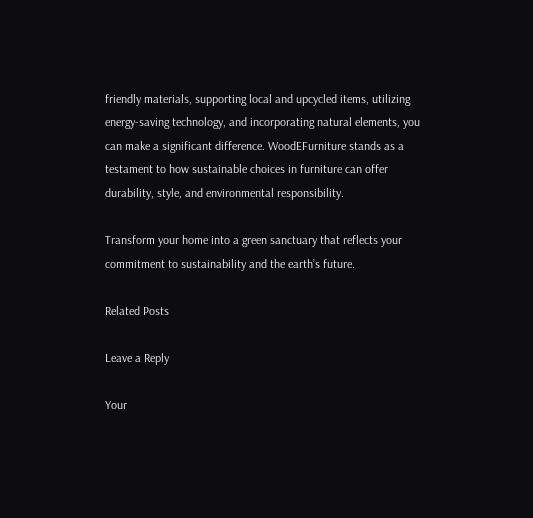friendly materials, supporting local and upcycled items, utilizing energy-saving technology, and incorporating natural elements, you can make a significant difference. WoodEFurniture stands as a testament to how sustainable choices in furniture can offer durability, style, and environmental responsibility.

Transform your home into a green sanctuary that reflects your commitment to sustainability and the earth’s future.

Related Posts

Leave a Reply

Your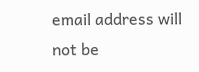email address will not be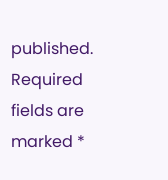published. Required fields are marked *